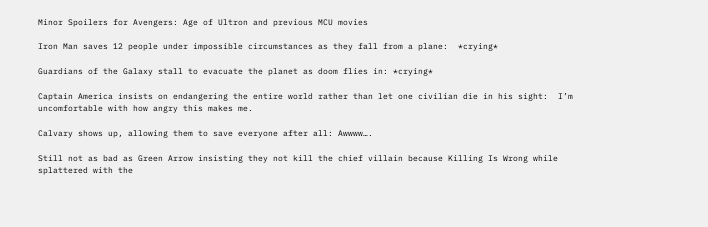Minor Spoilers for Avengers: Age of Ultron and previous MCU movies

Iron Man saves 12 people under impossible circumstances as they fall from a plane:  *crying*

Guardians of the Galaxy stall to evacuate the planet as doom flies in: *crying*

Captain America insists on endangering the entire world rather than let one civilian die in his sight:  I’m uncomfortable with how angry this makes me.

Calvary shows up, allowing them to save everyone after all: Awwww….

Still not as bad as Green Arrow insisting they not kill the chief villain because Killing Is Wrong while splattered with the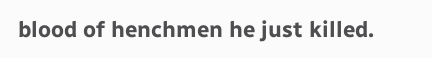blood of henchmen he just killed.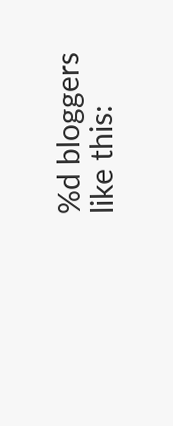%d bloggers like this: